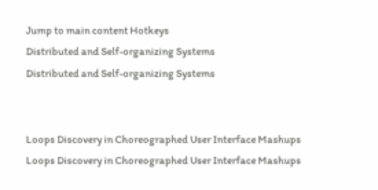Jump to main content Hotkeys
Distributed and Self-organizing Systems
Distributed and Self-organizing Systems


Loops Discovery in Choreographed User Interface Mashups
Loops Discovery in Choreographed User Interface Mashups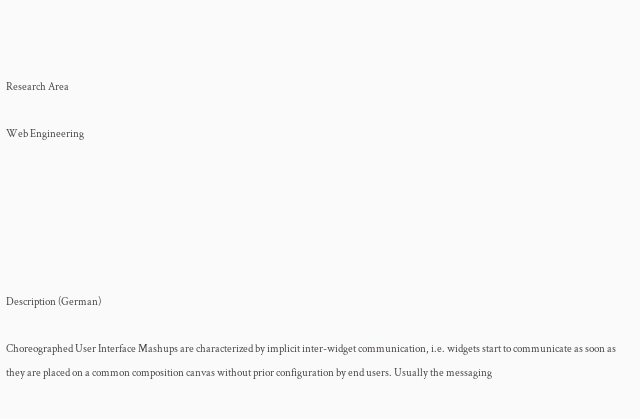Research Area

Web Engineering






Description (German)

Choreographed User Interface Mashups are characterized by implicit inter-widget communication, i.e. widgets start to communicate as soon as they are placed on a common composition canvas without prior configuration by end users. Usually the messaging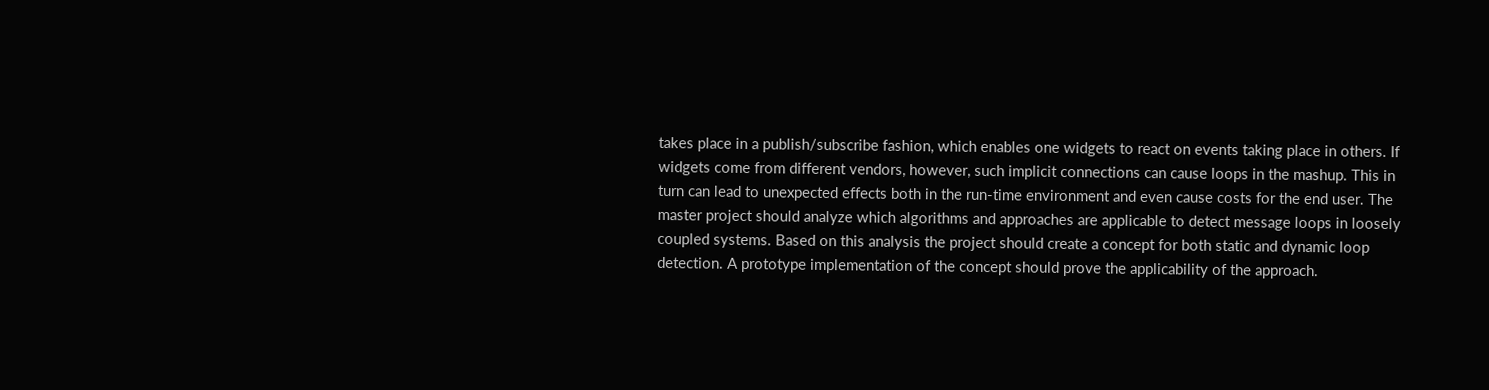takes place in a publish/subscribe fashion, which enables one widgets to react on events taking place in others. If widgets come from different vendors, however, such implicit connections can cause loops in the mashup. This in turn can lead to unexpected effects both in the run-time environment and even cause costs for the end user. The master project should analyze which algorithms and approaches are applicable to detect message loops in loosely coupled systems. Based on this analysis the project should create a concept for both static and dynamic loop detection. A prototype implementation of the concept should prove the applicability of the approach.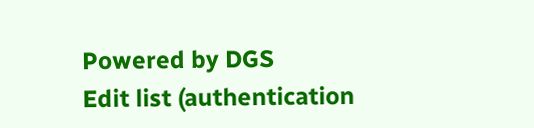Powered by DGS
Edit list (authentication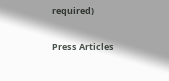required)

Press Articles